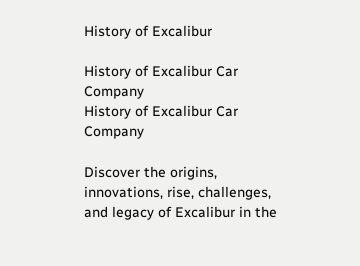History of Excalibur

History of Excalibur Car Company
History of Excalibur Car Company

Discover the origins, innovations, rise, challenges, and legacy of Excalibur in the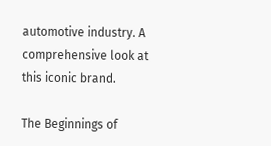automotive industry. A comprehensive look at this iconic brand.

The Beginnings of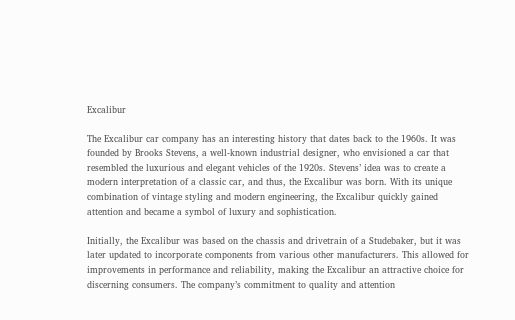Excalibur

The Excalibur car company has an interesting history that dates back to the 1960s. It was founded by Brooks Stevens, a well-known industrial designer, who envisioned a car that resembled the luxurious and elegant vehicles of the 1920s. Stevens’ idea was to create a modern interpretation of a classic car, and thus, the Excalibur was born. With its unique combination of vintage styling and modern engineering, the Excalibur quickly gained attention and became a symbol of luxury and sophistication.

Initially, the Excalibur was based on the chassis and drivetrain of a Studebaker, but it was later updated to incorporate components from various other manufacturers. This allowed for improvements in performance and reliability, making the Excalibur an attractive choice for discerning consumers. The company’s commitment to quality and attention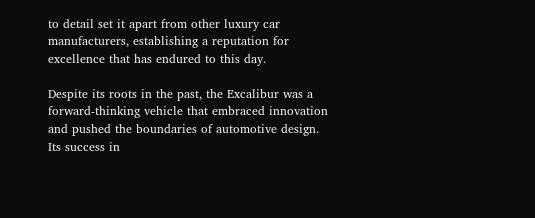to detail set it apart from other luxury car manufacturers, establishing a reputation for excellence that has endured to this day.

Despite its roots in the past, the Excalibur was a forward-thinking vehicle that embraced innovation and pushed the boundaries of automotive design. Its success in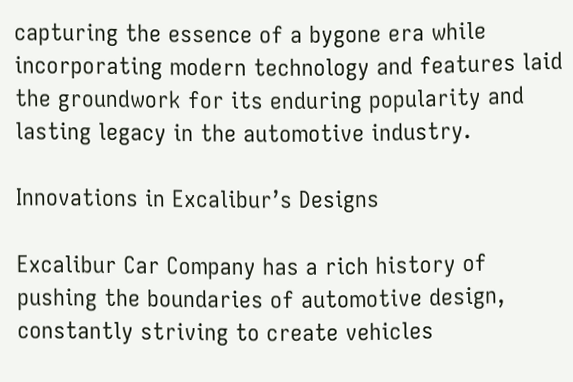capturing the essence of a bygone era while incorporating modern technology and features laid the groundwork for its enduring popularity and lasting legacy in the automotive industry.

Innovations in Excalibur’s Designs

Excalibur Car Company has a rich history of pushing the boundaries of automotive design, constantly striving to create vehicles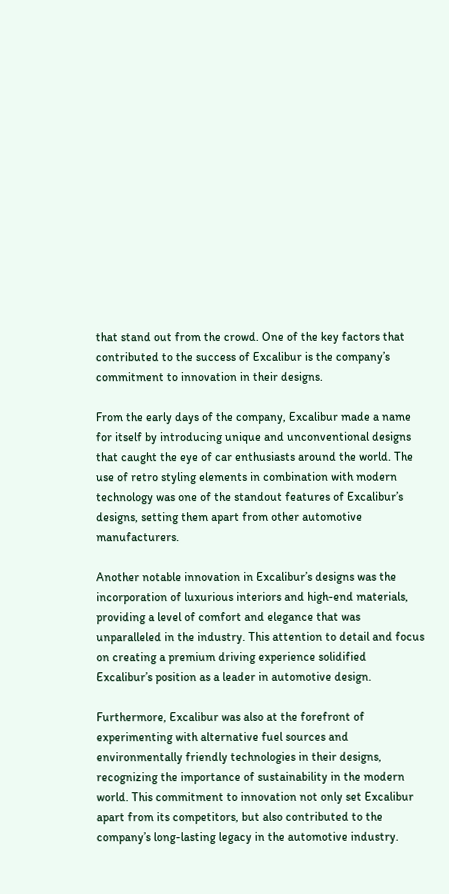that stand out from the crowd. One of the key factors that contributed to the success of Excalibur is the company’s commitment to innovation in their designs.

From the early days of the company, Excalibur made a name for itself by introducing unique and unconventional designs that caught the eye of car enthusiasts around the world. The use of retro styling elements in combination with modern technology was one of the standout features of Excalibur’s designs, setting them apart from other automotive manufacturers.

Another notable innovation in Excalibur’s designs was the incorporation of luxurious interiors and high-end materials, providing a level of comfort and elegance that was unparalleled in the industry. This attention to detail and focus on creating a premium driving experience solidified Excalibur’s position as a leader in automotive design.

Furthermore, Excalibur was also at the forefront of experimenting with alternative fuel sources and environmentally friendly technologies in their designs, recognizing the importance of sustainability in the modern world. This commitment to innovation not only set Excalibur apart from its competitors, but also contributed to the company’s long-lasting legacy in the automotive industry.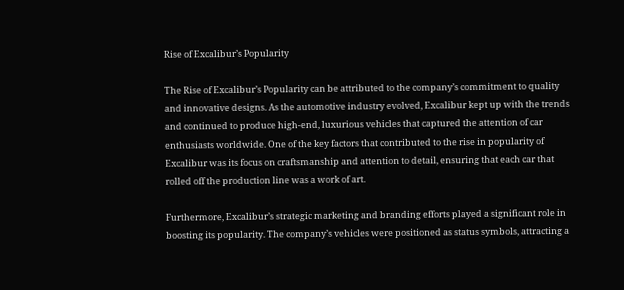Rise of Excalibur’s Popularity

The Rise of Excalibur’s Popularity can be attributed to the company’s commitment to quality and innovative designs. As the automotive industry evolved, Excalibur kept up with the trends and continued to produce high-end, luxurious vehicles that captured the attention of car enthusiasts worldwide. One of the key factors that contributed to the rise in popularity of Excalibur was its focus on craftsmanship and attention to detail, ensuring that each car that rolled off the production line was a work of art.

Furthermore, Excalibur’s strategic marketing and branding efforts played a significant role in boosting its popularity. The company’s vehicles were positioned as status symbols, attracting a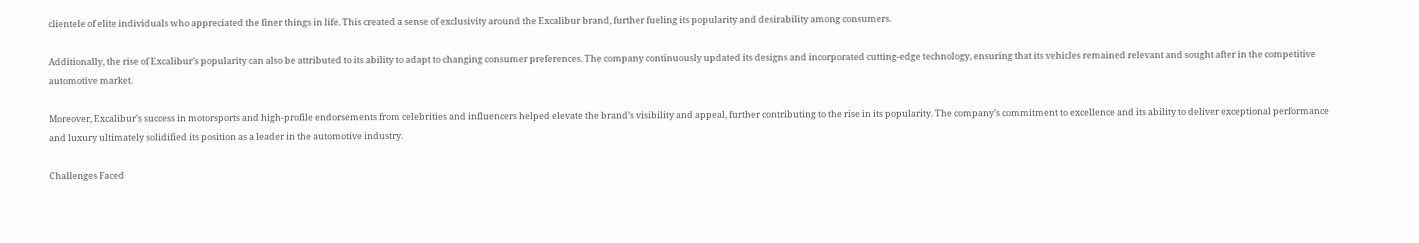clientele of elite individuals who appreciated the finer things in life. This created a sense of exclusivity around the Excalibur brand, further fueling its popularity and desirability among consumers.

Additionally, the rise of Excalibur’s popularity can also be attributed to its ability to adapt to changing consumer preferences. The company continuously updated its designs and incorporated cutting-edge technology, ensuring that its vehicles remained relevant and sought after in the competitive automotive market.

Moreover, Excalibur’s success in motorsports and high-profile endorsements from celebrities and influencers helped elevate the brand’s visibility and appeal, further contributing to the rise in its popularity. The company’s commitment to excellence and its ability to deliver exceptional performance and luxury ultimately solidified its position as a leader in the automotive industry.

Challenges Faced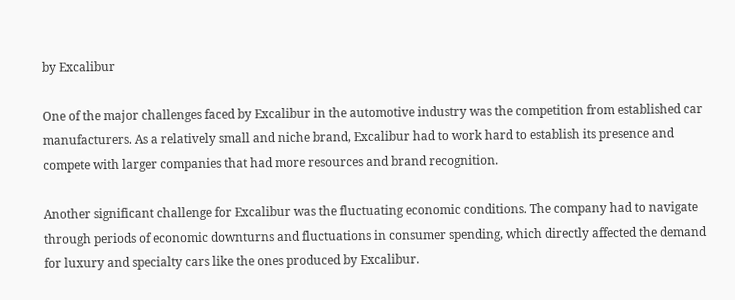by Excalibur

One of the major challenges faced by Excalibur in the automotive industry was the competition from established car manufacturers. As a relatively small and niche brand, Excalibur had to work hard to establish its presence and compete with larger companies that had more resources and brand recognition.

Another significant challenge for Excalibur was the fluctuating economic conditions. The company had to navigate through periods of economic downturns and fluctuations in consumer spending, which directly affected the demand for luxury and specialty cars like the ones produced by Excalibur.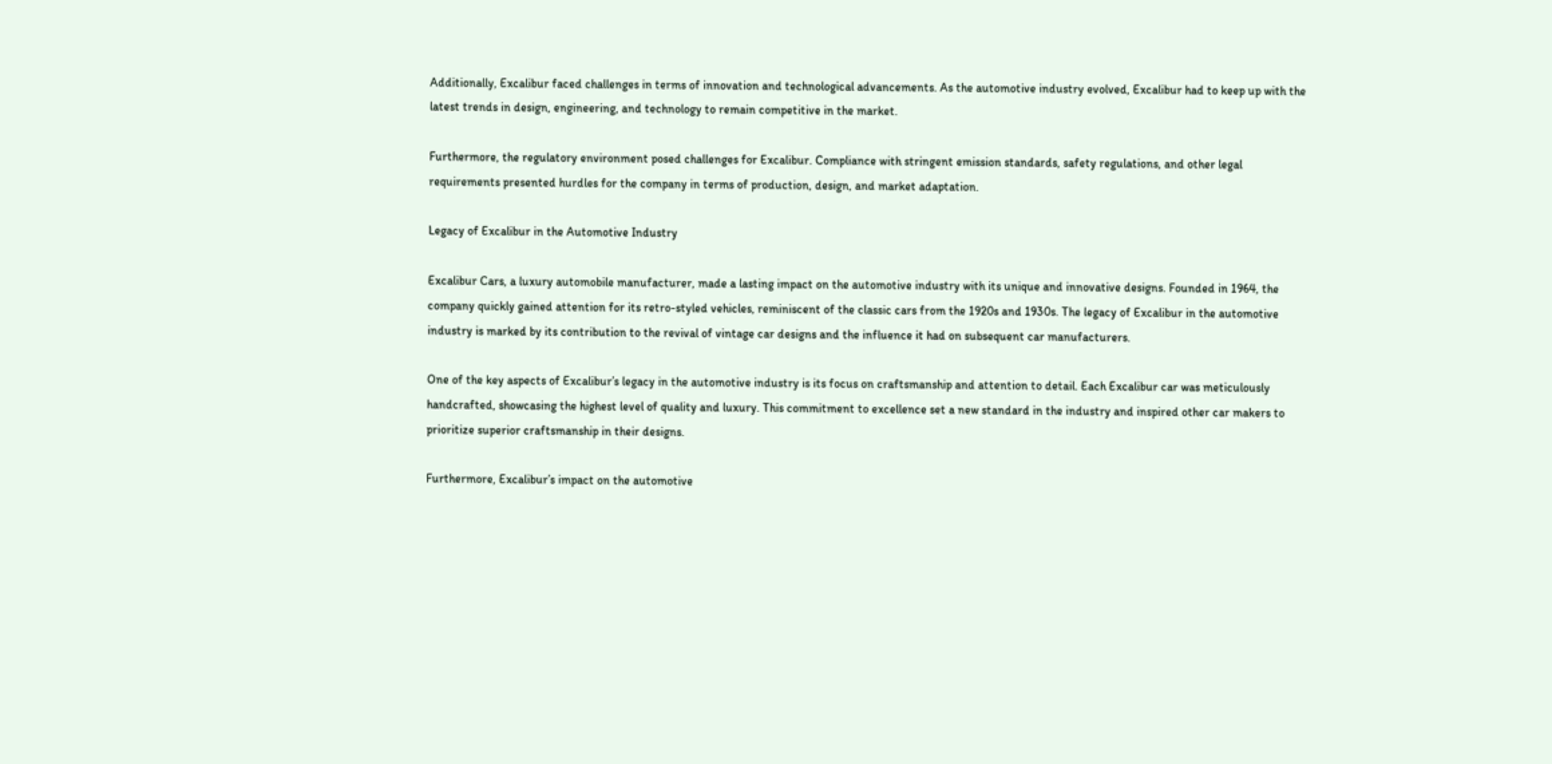Additionally, Excalibur faced challenges in terms of innovation and technological advancements. As the automotive industry evolved, Excalibur had to keep up with the latest trends in design, engineering, and technology to remain competitive in the market.

Furthermore, the regulatory environment posed challenges for Excalibur. Compliance with stringent emission standards, safety regulations, and other legal requirements presented hurdles for the company in terms of production, design, and market adaptation.

Legacy of Excalibur in the Automotive Industry

Excalibur Cars, a luxury automobile manufacturer, made a lasting impact on the automotive industry with its unique and innovative designs. Founded in 1964, the company quickly gained attention for its retro-styled vehicles, reminiscent of the classic cars from the 1920s and 1930s. The legacy of Excalibur in the automotive industry is marked by its contribution to the revival of vintage car designs and the influence it had on subsequent car manufacturers.

One of the key aspects of Excalibur’s legacy in the automotive industry is its focus on craftsmanship and attention to detail. Each Excalibur car was meticulously handcrafted, showcasing the highest level of quality and luxury. This commitment to excellence set a new standard in the industry and inspired other car makers to prioritize superior craftsmanship in their designs.

Furthermore, Excalibur’s impact on the automotive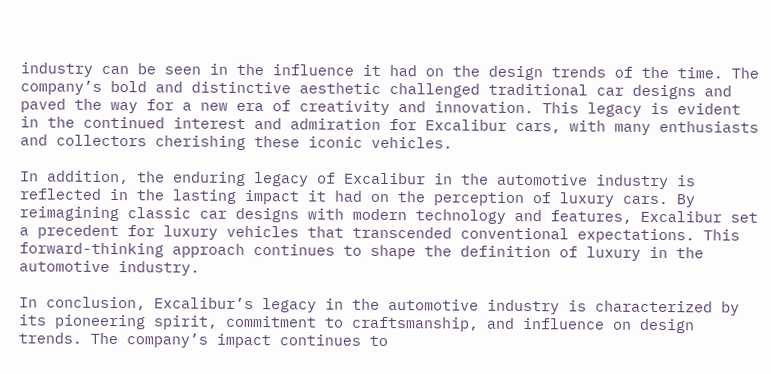industry can be seen in the influence it had on the design trends of the time. The company’s bold and distinctive aesthetic challenged traditional car designs and paved the way for a new era of creativity and innovation. This legacy is evident in the continued interest and admiration for Excalibur cars, with many enthusiasts and collectors cherishing these iconic vehicles.

In addition, the enduring legacy of Excalibur in the automotive industry is reflected in the lasting impact it had on the perception of luxury cars. By reimagining classic car designs with modern technology and features, Excalibur set a precedent for luxury vehicles that transcended conventional expectations. This forward-thinking approach continues to shape the definition of luxury in the automotive industry.

In conclusion, Excalibur’s legacy in the automotive industry is characterized by its pioneering spirit, commitment to craftsmanship, and influence on design trends. The company’s impact continues to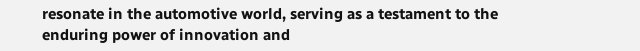resonate in the automotive world, serving as a testament to the enduring power of innovation and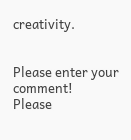creativity.


Please enter your comment!
Please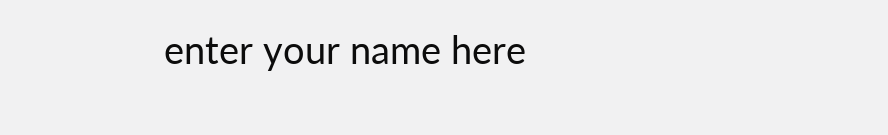enter your name here